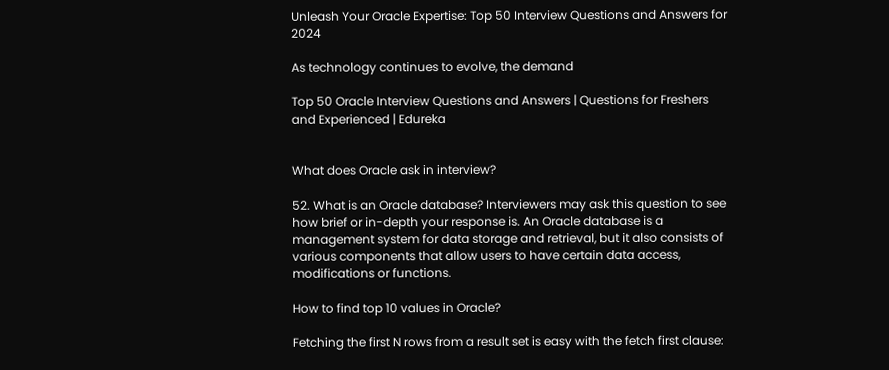Unleash Your Oracle Expertise: Top 50 Interview Questions and Answers for 2024

As technology continues to evolve, the demand

Top 50 Oracle Interview Questions and Answers | Questions for Freshers and Experienced | Edureka


What does Oracle ask in interview?

52. What is an Oracle database? Interviewers may ask this question to see how brief or in-depth your response is. An Oracle database is a management system for data storage and retrieval, but it also consists of various components that allow users to have certain data access, modifications or functions.

How to find top 10 values in Oracle?

Fetching the first N rows from a result set is easy with the fetch first clause: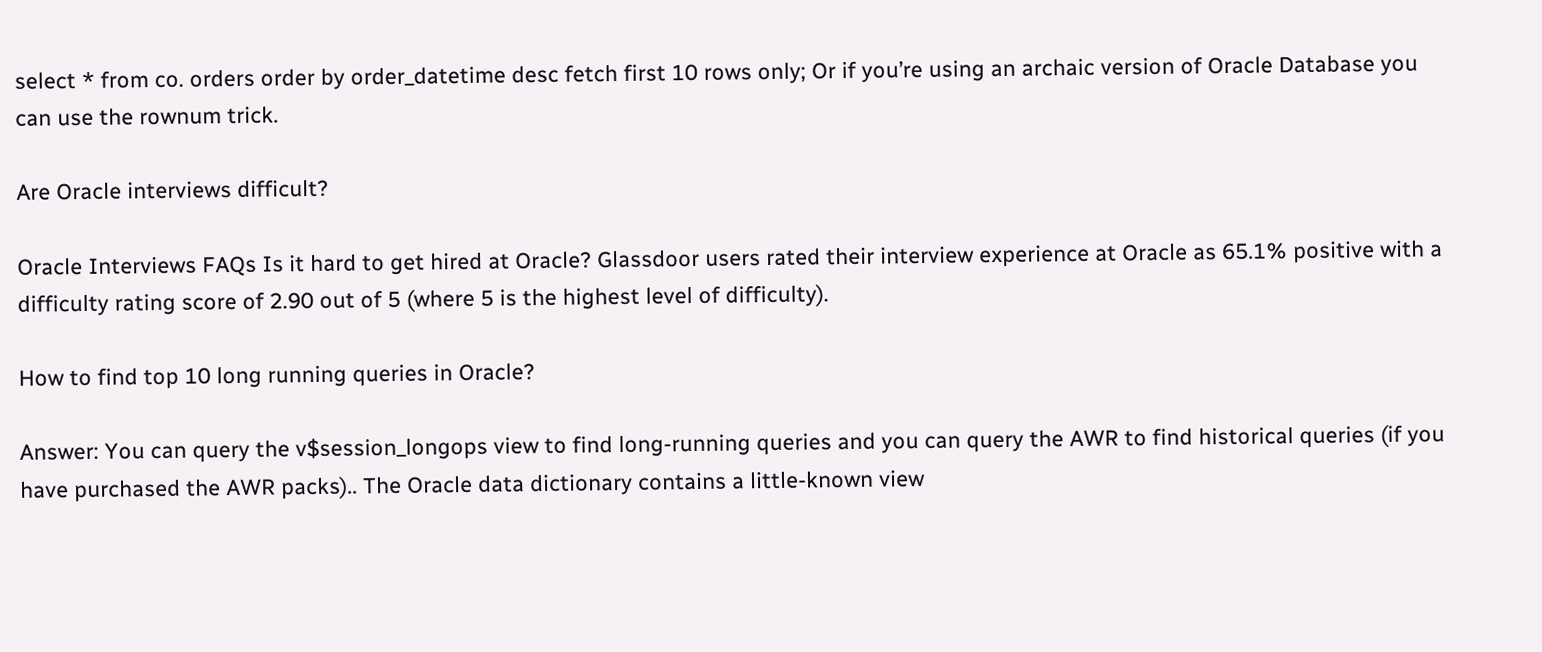select * from co. orders order by order_datetime desc fetch first 10 rows only; Or if you’re using an archaic version of Oracle Database you can use the rownum trick.

Are Oracle interviews difficult?

Oracle Interviews FAQs Is it hard to get hired at Oracle? Glassdoor users rated their interview experience at Oracle as 65.1% positive with a difficulty rating score of 2.90 out of 5 (where 5 is the highest level of difficulty).

How to find top 10 long running queries in Oracle?

Answer: You can query the v$session_longops view to find long-running queries and you can query the AWR to find historical queries (if you have purchased the AWR packs).. The Oracle data dictionary contains a little-known view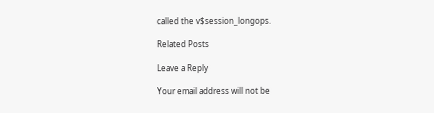called the v$session_longops.

Related Posts

Leave a Reply

Your email address will not be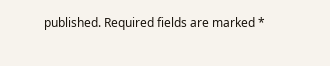published. Required fields are marked *